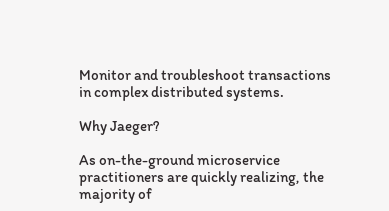Monitor and troubleshoot transactions in complex distributed systems.

Why Jaeger?

As on-the-ground microservice practitioners are quickly realizing, the majority of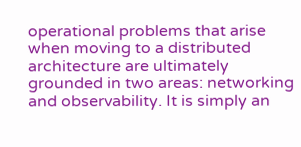operational problems that arise when moving to a distributed architecture are ultimately grounded in two areas: networking and observability. It is simply an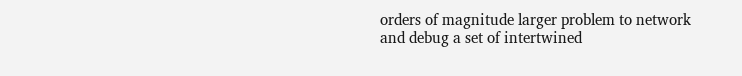orders of magnitude larger problem to network and debug a set of intertwined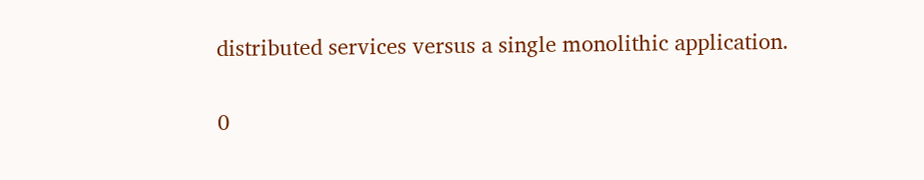distributed services versus a single monolithic application.

0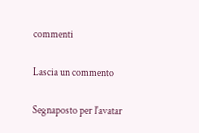commenti

Lascia un commento

Segnaposto per l'avatar